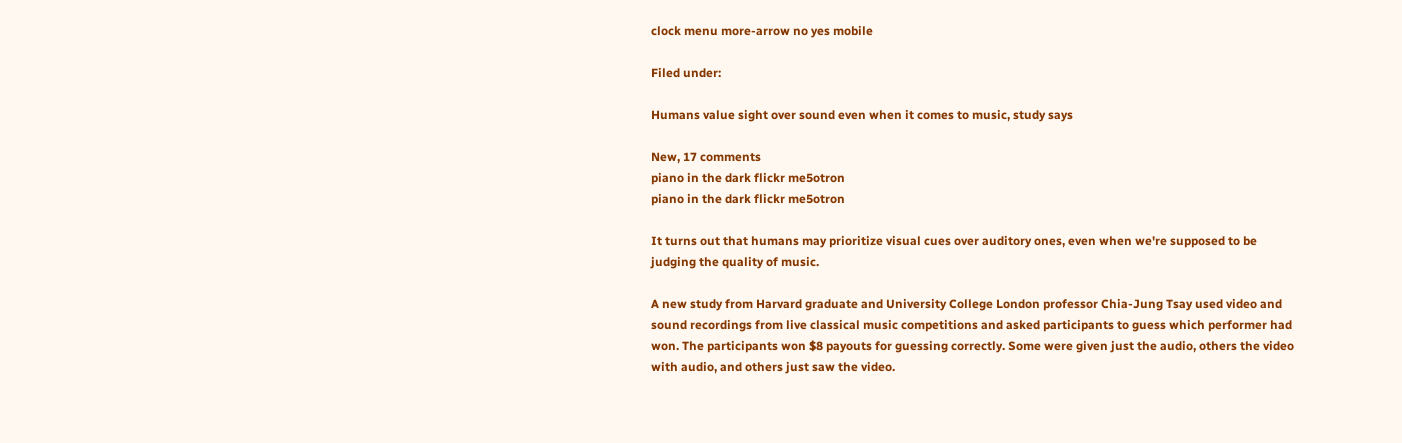clock menu more-arrow no yes mobile

Filed under:

Humans value sight over sound even when it comes to music, study says

New, 17 comments
piano in the dark flickr me5otron
piano in the dark flickr me5otron

It turns out that humans may prioritize visual cues over auditory ones, even when we're supposed to be judging the quality of music.

A new study from Harvard graduate and University College London professor Chia-Jung Tsay used video and sound recordings from live classical music competitions and asked participants to guess which performer had won. The participants won $8 payouts for guessing correctly. Some were given just the audio, others the video with audio, and others just saw the video.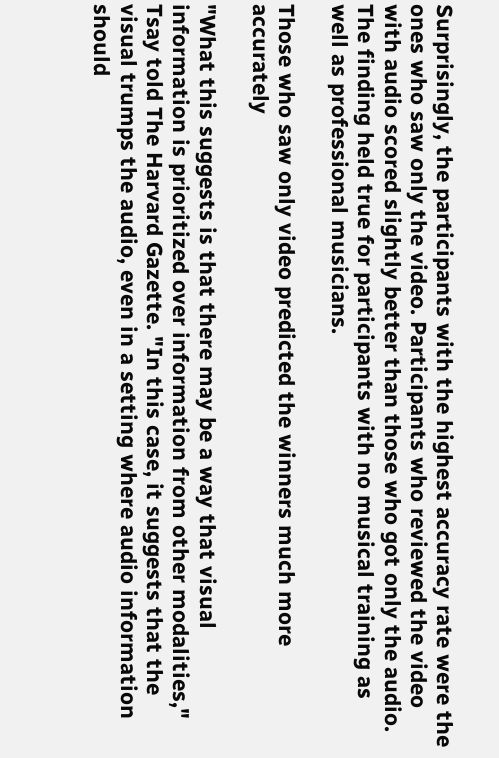Surprisingly, the participants with the highest accuracy rate were the ones who saw only the video. Participants who reviewed the video with audio scored slightly better than those who got only the audio. The finding held true for participants with no musical training as well as professional musicians.

Those who saw only video predicted the winners much more accurately

"What this suggests is that there may be a way that visual information is prioritized over information from other modalities," Tsay told The Harvard Gazette. "In this case, it suggests that the visual trumps the audio, even in a setting where audio information should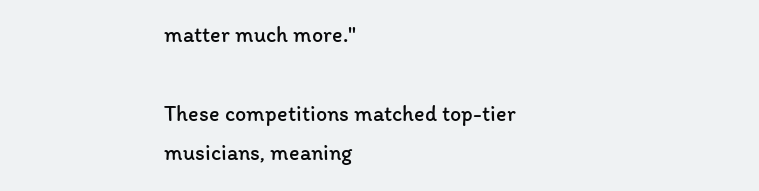matter much more."

These competitions matched top-tier musicians, meaning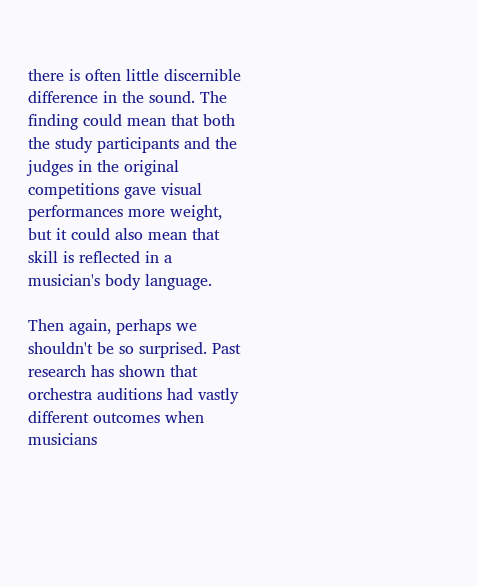there is often little discernible difference in the sound. The finding could mean that both the study participants and the judges in the original competitions gave visual performances more weight, but it could also mean that skill is reflected in a musician's body language.

Then again, perhaps we shouldn't be so surprised. Past research has shown that orchestra auditions had vastly different outcomes when musicians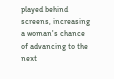played behind screens, increasing a woman's chance of advancing to the next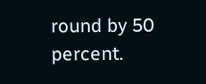round by 50 percent.